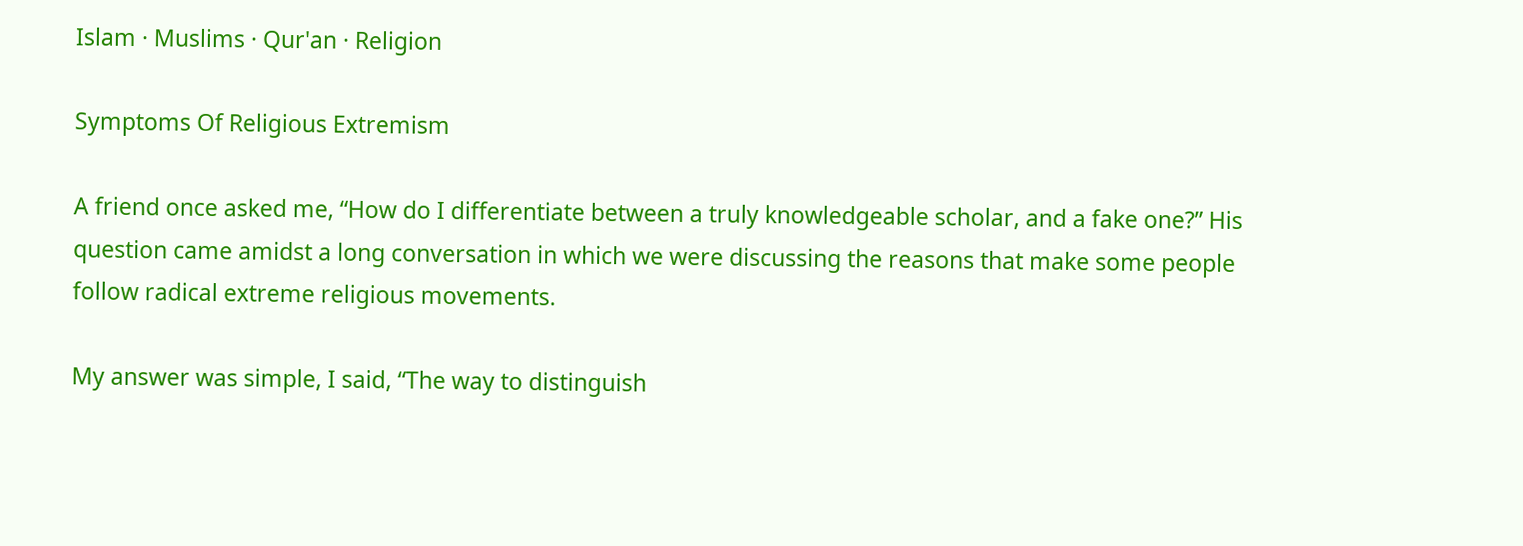Islam · Muslims · Qur'an · Religion

Symptoms Of Religious Extremism

A friend once asked me, “How do I differentiate between a truly knowledgeable scholar, and a fake one?” His question came amidst a long conversation in which we were discussing the reasons that make some people follow radical extreme religious movements.

My answer was simple, I said, “The way to distinguish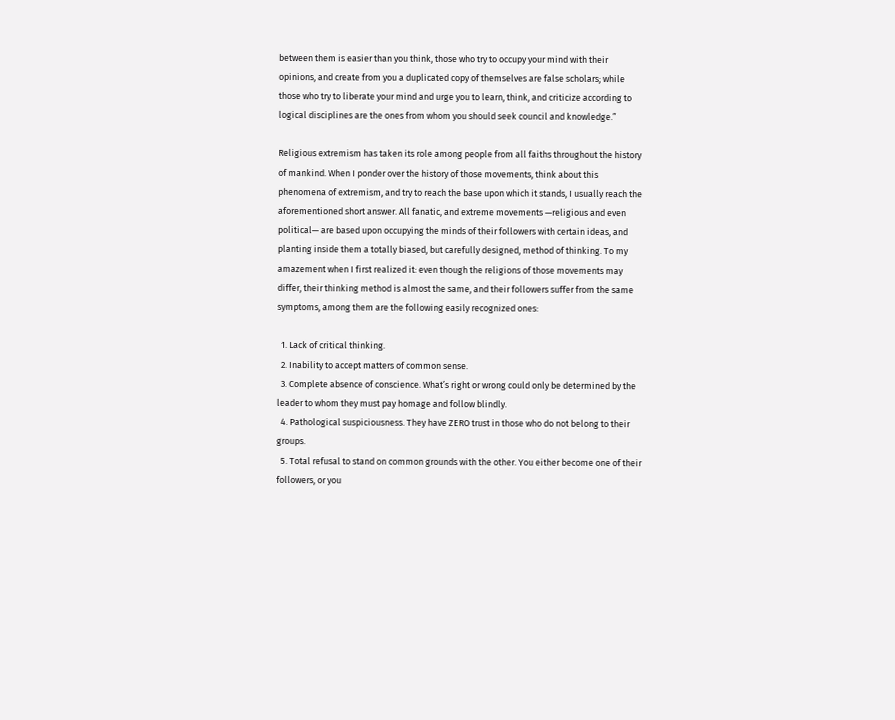between them is easier than you think, those who try to occupy your mind with their opinions, and create from you a duplicated copy of themselves are false scholars; while those who try to liberate your mind and urge you to learn, think, and criticize according to logical disciplines are the ones from whom you should seek council and knowledge.”

Religious extremism has taken its role among people from all faiths throughout the history of mankind. When I ponder over the history of those movements, think about this phenomena of extremism, and try to reach the base upon which it stands, I usually reach the aforementioned short answer. All fanatic, and extreme movements —religious and even political— are based upon occupying the minds of their followers with certain ideas, and planting inside them a totally biased, but carefully designed, method of thinking. To my amazement when I first realized it: even though the religions of those movements may differ, their thinking method is almost the same, and their followers suffer from the same symptoms, among them are the following easily recognized ones:

  1. Lack of critical thinking.
  2. Inability to accept matters of common sense.
  3. Complete absence of conscience. What’s right or wrong could only be determined by the leader to whom they must pay homage and follow blindly.
  4. Pathological suspiciousness. They have ZERO trust in those who do not belong to their groups.
  5. Total refusal to stand on common grounds with the other. You either become one of their followers, or you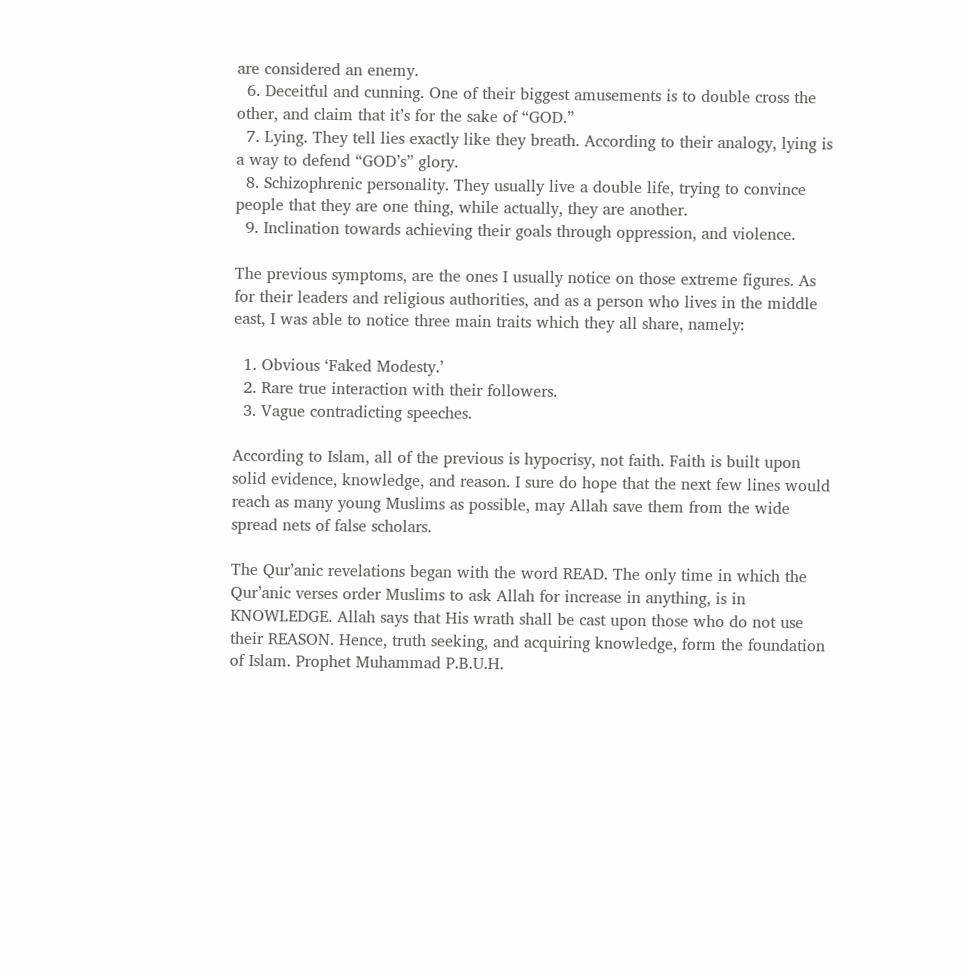are considered an enemy.
  6. Deceitful and cunning. One of their biggest amusements is to double cross the other, and claim that it’s for the sake of “GOD.”
  7. Lying. They tell lies exactly like they breath. According to their analogy, lying is a way to defend “GOD’s” glory.
  8. Schizophrenic personality. They usually live a double life, trying to convince people that they are one thing, while actually, they are another.
  9. Inclination towards achieving their goals through oppression, and violence.

The previous symptoms, are the ones I usually notice on those extreme figures. As for their leaders and religious authorities, and as a person who lives in the middle east, I was able to notice three main traits which they all share, namely:

  1. Obvious ‘Faked Modesty.’
  2. Rare true interaction with their followers.
  3. Vague contradicting speeches.

According to Islam, all of the previous is hypocrisy, not faith. Faith is built upon solid evidence, knowledge, and reason. I sure do hope that the next few lines would reach as many young Muslims as possible, may Allah save them from the wide spread nets of false scholars.

The Qur’anic revelations began with the word READ. The only time in which the Qur’anic verses order Muslims to ask Allah for increase in anything, is in KNOWLEDGE. Allah says that His wrath shall be cast upon those who do not use their REASON. Hence, truth seeking, and acquiring knowledge, form the foundation of Islam. Prophet Muhammad P.B.U.H.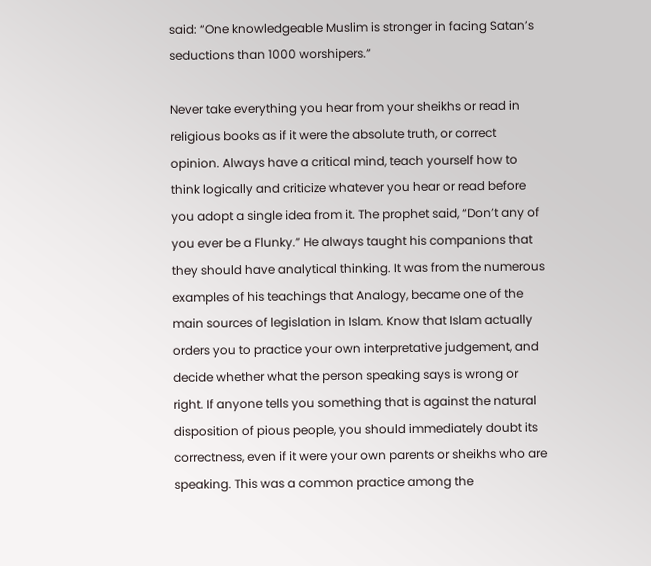said: “One knowledgeable Muslim is stronger in facing Satan’s seductions than 1000 worshipers.”

Never take everything you hear from your sheikhs or read in religious books as if it were the absolute truth, or correct opinion. Always have a critical mind, teach yourself how to think logically and criticize whatever you hear or read before you adopt a single idea from it. The prophet said, “Don’t any of you ever be a Flunky.” He always taught his companions that they should have analytical thinking. It was from the numerous examples of his teachings that Analogy, became one of the main sources of legislation in Islam. Know that Islam actually orders you to practice your own interpretative judgement, and decide whether what the person speaking says is wrong or right. If anyone tells you something that is against the natural disposition of pious people, you should immediately doubt its correctness, even if it were your own parents or sheikhs who are speaking. This was a common practice among the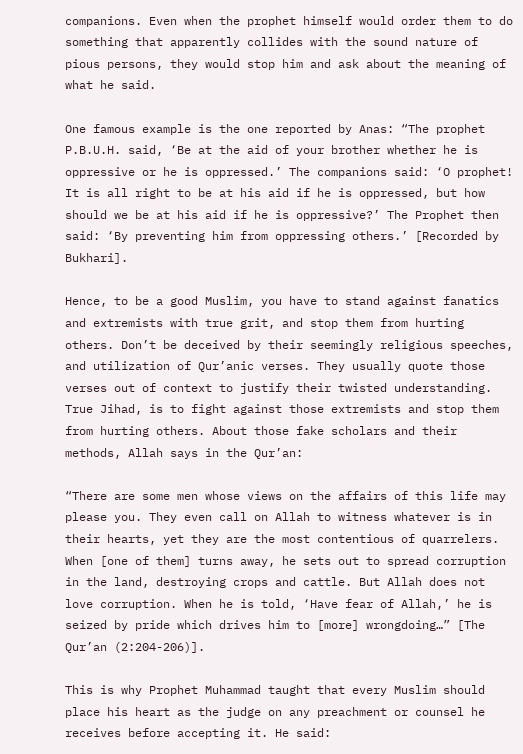companions. Even when the prophet himself would order them to do something that apparently collides with the sound nature of pious persons, they would stop him and ask about the meaning of what he said.

One famous example is the one reported by Anas: “The prophet P.B.U.H. said, ‘Be at the aid of your brother whether he is oppressive or he is oppressed.’ The companions said: ‘O prophet! It is all right to be at his aid if he is oppressed, but how should we be at his aid if he is oppressive?’ The Prophet then said: ‘By preventing him from oppressing others.’ [Recorded by Bukhari].

Hence, to be a good Muslim, you have to stand against fanatics and extremists with true grit, and stop them from hurting others. Don’t be deceived by their seemingly religious speeches, and utilization of Qur’anic verses. They usually quote those verses out of context to justify their twisted understanding. True Jihad, is to fight against those extremists and stop them from hurting others. About those fake scholars and their methods, Allah says in the Qur’an:

“There are some men whose views on the affairs of this life may please you. They even call on Allah to witness whatever is in their hearts, yet they are the most contentious of quarrelers. When [one of them] turns away, he sets out to spread corruption in the land, destroying crops and cattle. But Allah does not love corruption. When he is told, ‘Have fear of Allah,’ he is seized by pride which drives him to [more] wrongdoing…” [The Qur’an (2:204-206)].

This is why Prophet Muhammad taught that every Muslim should place his heart as the judge on any preachment or counsel he receives before accepting it. He said: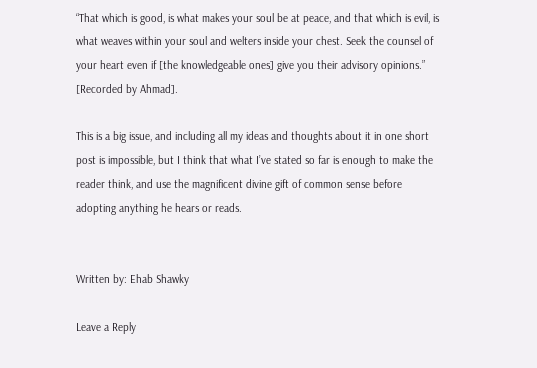“That which is good, is what makes your soul be at peace, and that which is evil, is what weaves within your soul and welters inside your chest. Seek the counsel of your heart even if [the knowledgeable ones] give you their advisory opinions.” [Recorded by Ahmad].

This is a big issue, and including all my ideas and thoughts about it in one short post is impossible, but I think that what I’ve stated so far is enough to make the reader think, and use the magnificent divine gift of common sense before adopting anything he hears or reads.


Written by: Ehab Shawky

Leave a Reply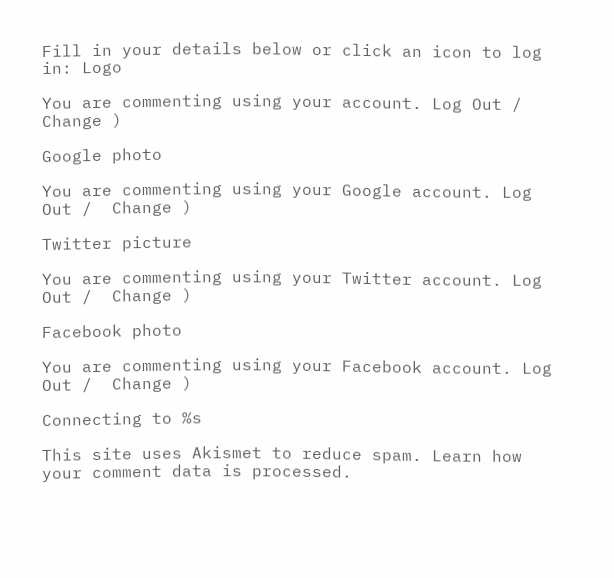Fill in your details below or click an icon to log in: Logo

You are commenting using your account. Log Out /  Change )

Google photo

You are commenting using your Google account. Log Out /  Change )

Twitter picture

You are commenting using your Twitter account. Log Out /  Change )

Facebook photo

You are commenting using your Facebook account. Log Out /  Change )

Connecting to %s

This site uses Akismet to reduce spam. Learn how your comment data is processed.